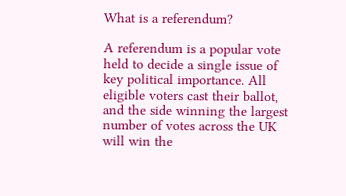What is a referendum?

A referendum is a popular vote held to decide a single issue of key political importance. All eligible voters cast their ballot, and the side winning the largest number of votes across the UK will win the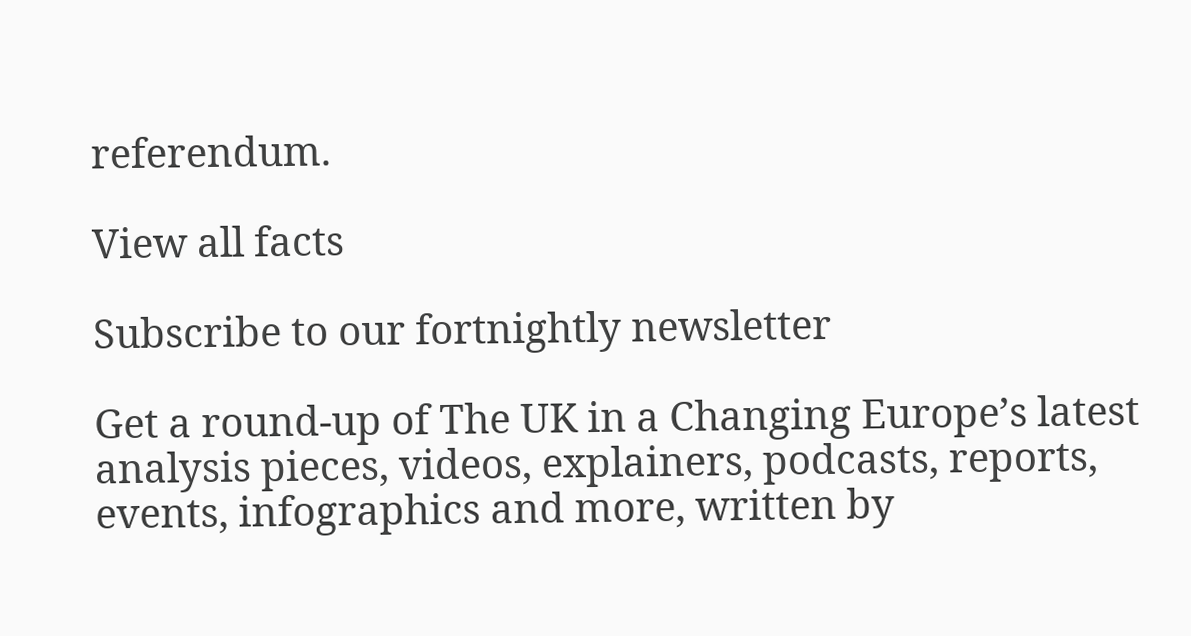referendum.

View all facts

Subscribe to our fortnightly newsletter

Get a round-up of The UK in a Changing Europe’s latest analysis pieces, videos, explainers, podcasts, reports, events, infographics and more, written by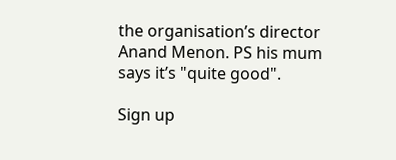the organisation’s director Anand Menon. PS his mum says it’s "quite good".

Sign up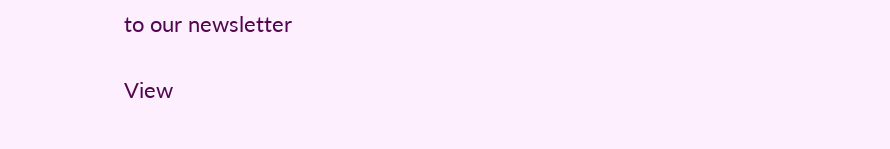to our newsletter

View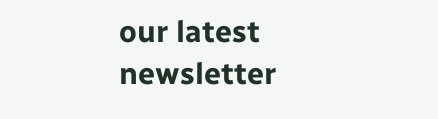our latest newsletter